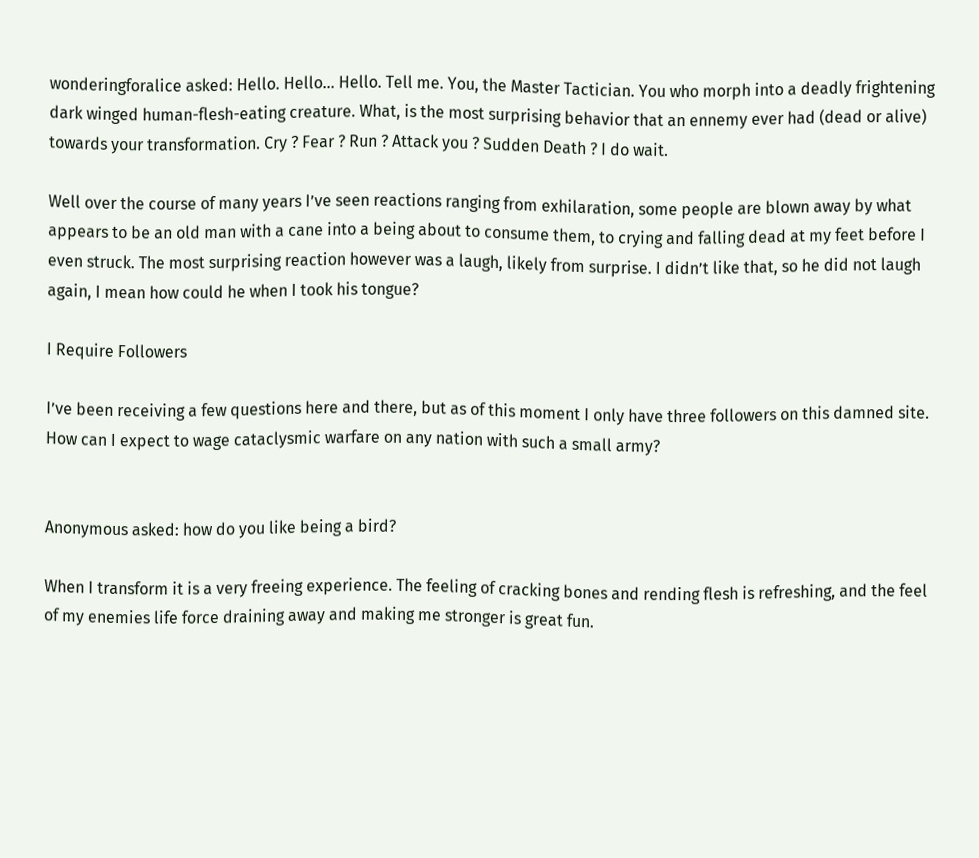wonderingforalice asked: Hello. Hello... Hello. Tell me. You, the Master Tactician. You who morph into a deadly frightening dark winged human-flesh-eating creature. What, is the most surprising behavior that an ennemy ever had (dead or alive) towards your transformation. Cry ? Fear ? Run ? Attack you ? Sudden Death ? I do wait.

Well over the course of many years I’ve seen reactions ranging from exhilaration, some people are blown away by what appears to be an old man with a cane into a being about to consume them, to crying and falling dead at my feet before I even struck. The most surprising reaction however was a laugh, likely from surprise. I didn’t like that, so he did not laugh again, I mean how could he when I took his tongue?

I Require Followers

I’ve been receiving a few questions here and there, but as of this moment I only have three followers on this damned site. How can I expect to wage cataclysmic warfare on any nation with such a small army?


Anonymous asked: how do you like being a bird?

When I transform it is a very freeing experience. The feeling of cracking bones and rending flesh is refreshing, and the feel of my enemies life force draining away and making me stronger is great fun.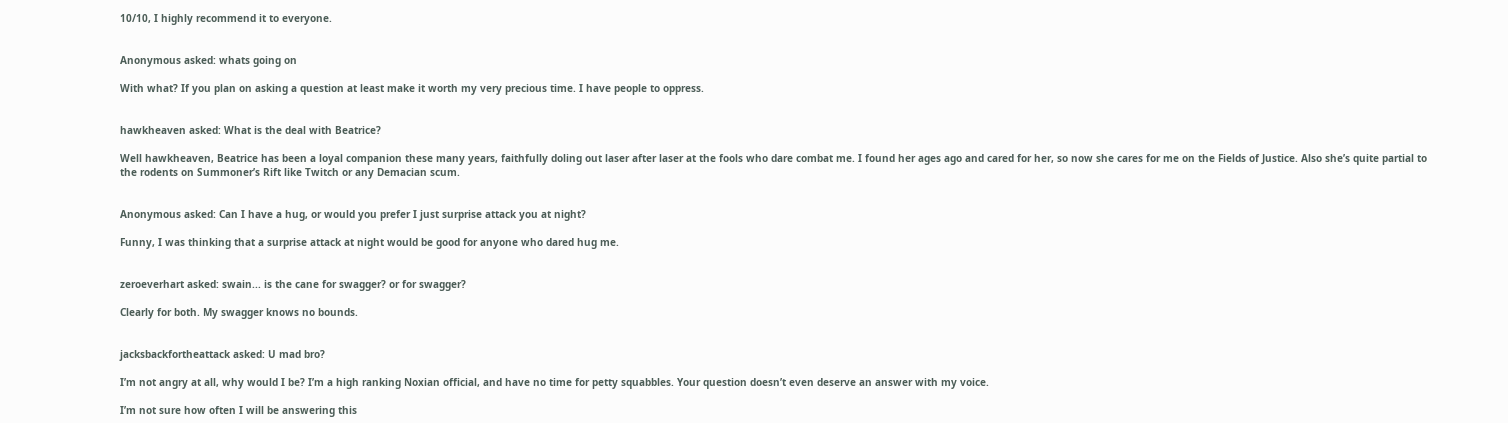10/10, I highly recommend it to everyone.


Anonymous asked: whats going on

With what? If you plan on asking a question at least make it worth my very precious time. I have people to oppress.


hawkheaven asked: What is the deal with Beatrice?

Well hawkheaven, Beatrice has been a loyal companion these many years, faithfully doling out laser after laser at the fools who dare combat me. I found her ages ago and cared for her, so now she cares for me on the Fields of Justice. Also she’s quite partial to the rodents on Summoner’s Rift like Twitch or any Demacian scum.


Anonymous asked: Can I have a hug, or would you prefer I just surprise attack you at night?

Funny, I was thinking that a surprise attack at night would be good for anyone who dared hug me.


zeroeverhart asked: swain... is the cane for swagger? or for swagger?

Clearly for both. My swagger knows no bounds.


jacksbackfortheattack asked: U mad bro?

I’m not angry at all, why would I be? I’m a high ranking Noxian official, and have no time for petty squabbles. Your question doesn’t even deserve an answer with my voice.

I’m not sure how often I will be answering this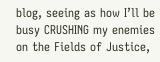blog, seeing as how I’ll be busy CRUSHING my enemies on the Fields of Justice,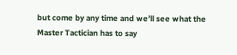but come by any time and we’ll see what the Master Tactician has to say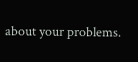about your problems.